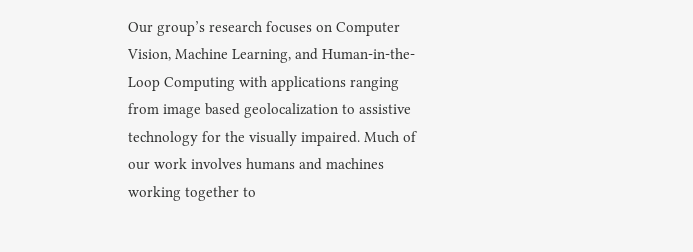Our group’s research focuses on Computer Vision, Machine Learning, and Human-in-the-Loop Computing with applications ranging from image based geolocalization to assistive technology for the visually impaired. Much of our work involves humans and machines working together to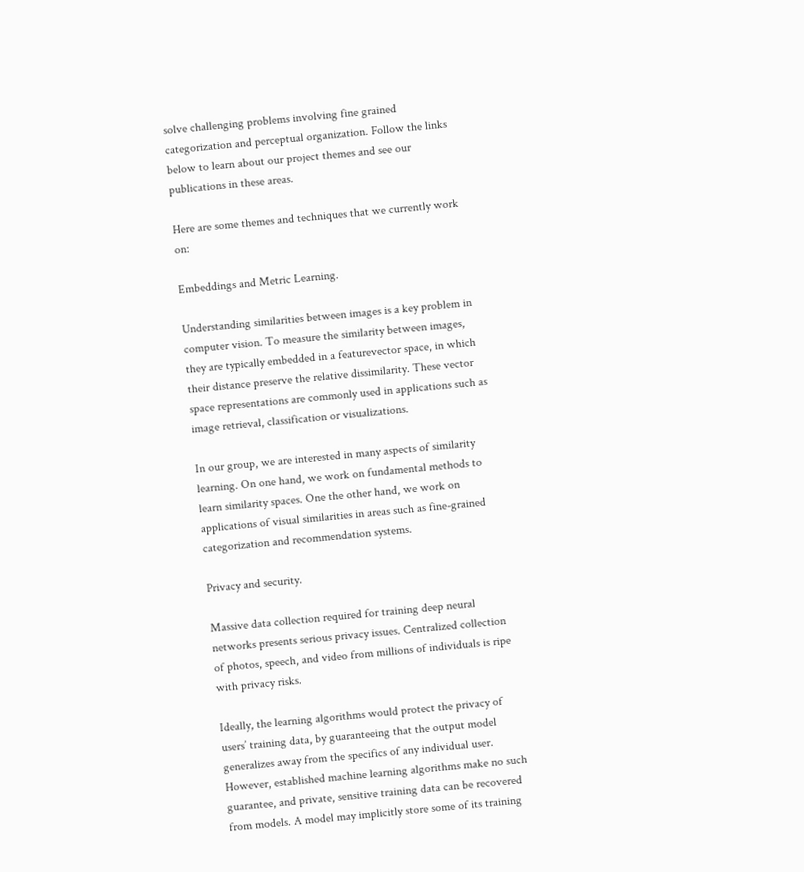solve challenging problems involving fine grained categorization and perceptual organization. Follow the links below to learn about our project themes and see our publications in these areas.

Here are some themes and techniques that we currently work on:

Embeddings and Metric Learning.

Understanding similarities between images is a key problem in computer vision. To measure the similarity between images, they are typically embedded in a featurevector space, in which their distance preserve the relative dissimilarity. These vector space representations are commonly used in applications such as image retrieval, classification or visualizations.

In our group, we are interested in many aspects of similarity learning. On one hand, we work on fundamental methods to learn similarity spaces. One the other hand, we work on applications of visual similarities in areas such as fine-grained categorization and recommendation systems.

Privacy and security.

Massive data collection required for training deep neural networks presents serious privacy issues. Centralized collection of photos, speech, and video from millions of individuals is ripe with privacy risks.

Ideally, the learning algorithms would protect the privacy of users’ training data, by guaranteeing that the output model generalizes away from the specifics of any individual user. However, established machine learning algorithms make no such guarantee, and private, sensitive training data can be recovered from models. A model may implicitly store some of its training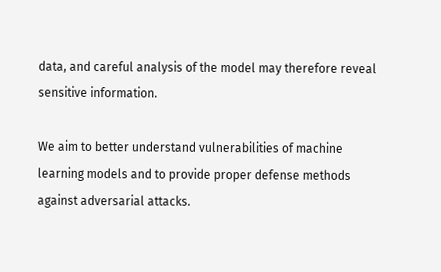data, and careful analysis of the model may therefore reveal sensitive information.

We aim to better understand vulnerabilities of machine learning models and to provide proper defense methods against adversarial attacks.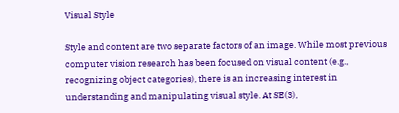Visual Style

Style and content are two separate factors of an image. While most previous computer vision research has been focused on visual content (e.g., recognizing object categories), there is an increasing interest in understanding and manipulating visual style. At SE(3),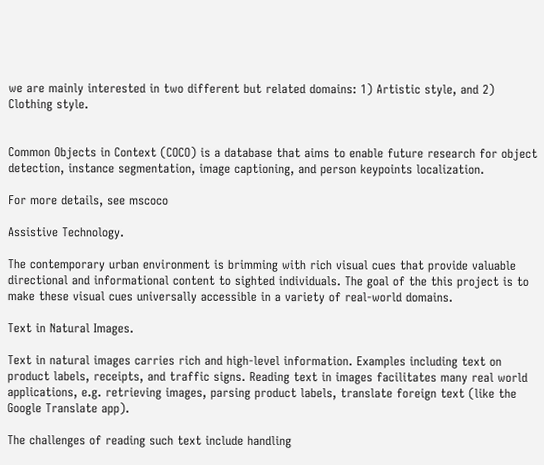we are mainly interested in two different but related domains: 1) Artistic style, and 2) Clothing style.


Common Objects in Context (COCO) is a database that aims to enable future research for object detection, instance segmentation, image captioning, and person keypoints localization.

For more details, see mscoco

Assistive Technology.

The contemporary urban environment is brimming with rich visual cues that provide valuable directional and informational content to sighted individuals. The goal of the this project is to make these visual cues universally accessible in a variety of real-world domains.

Text in Natural Images.

Text in natural images carries rich and high-level information. Examples including text on product labels, receipts, and traffic signs. Reading text in images facilitates many real world applications, e.g. retrieving images, parsing product labels, translate foreign text (like the Google Translate app).

The challenges of reading such text include handling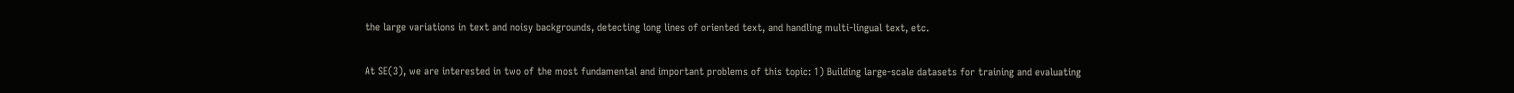the large variations in text and noisy backgrounds, detecting long lines of oriented text, and handling multi-lingual text, etc.

At SE(3), we are interested in two of the most fundamental and important problems of this topic: 1) Building large-scale datasets for training and evaluating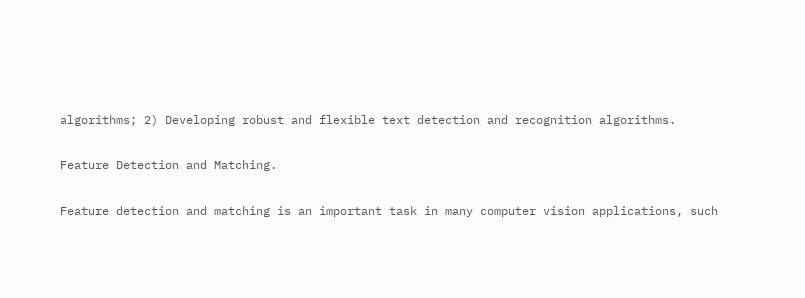algorithms; 2) Developing robust and flexible text detection and recognition algorithms.

Feature Detection and Matching.

Feature detection and matching is an important task in many computer vision applications, such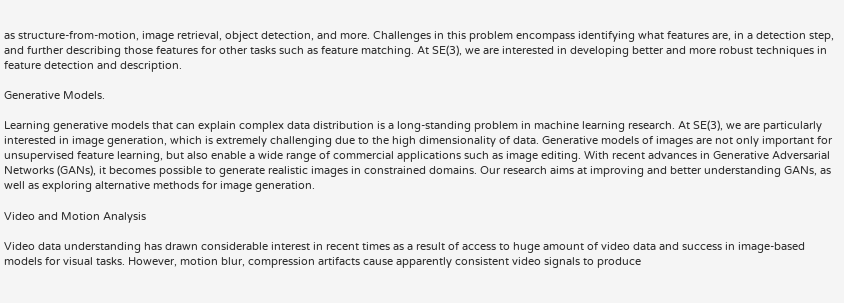as structure-from-motion, image retrieval, object detection, and more. Challenges in this problem encompass identifying what features are, in a detection step, and further describing those features for other tasks such as feature matching. At SE(3), we are interested in developing better and more robust techniques in feature detection and description.

Generative Models.

Learning generative models that can explain complex data distribution is a long-standing problem in machine learning research. At SE(3), we are particularly interested in image generation, which is extremely challenging due to the high dimensionality of data. Generative models of images are not only important for unsupervised feature learning, but also enable a wide range of commercial applications such as image editing. With recent advances in Generative Adversarial Networks (GANs), it becomes possible to generate realistic images in constrained domains. Our research aims at improving and better understanding GANs, as well as exploring alternative methods for image generation.

Video and Motion Analysis

Video data understanding has drawn considerable interest in recent times as a result of access to huge amount of video data and success in image-based models for visual tasks. However, motion blur, compression artifacts cause apparently consistent video signals to produce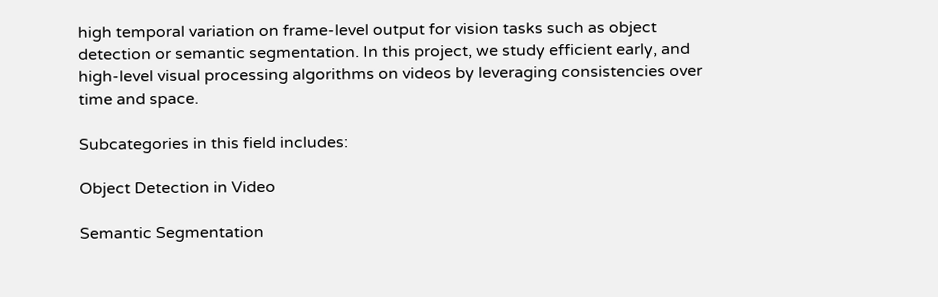high temporal variation on frame-level output for vision tasks such as object detection or semantic segmentation. In this project, we study efficient early, and high-level visual processing algorithms on videos by leveraging consistencies over time and space.

Subcategories in this field includes:

Object Detection in Video

Semantic Segmentation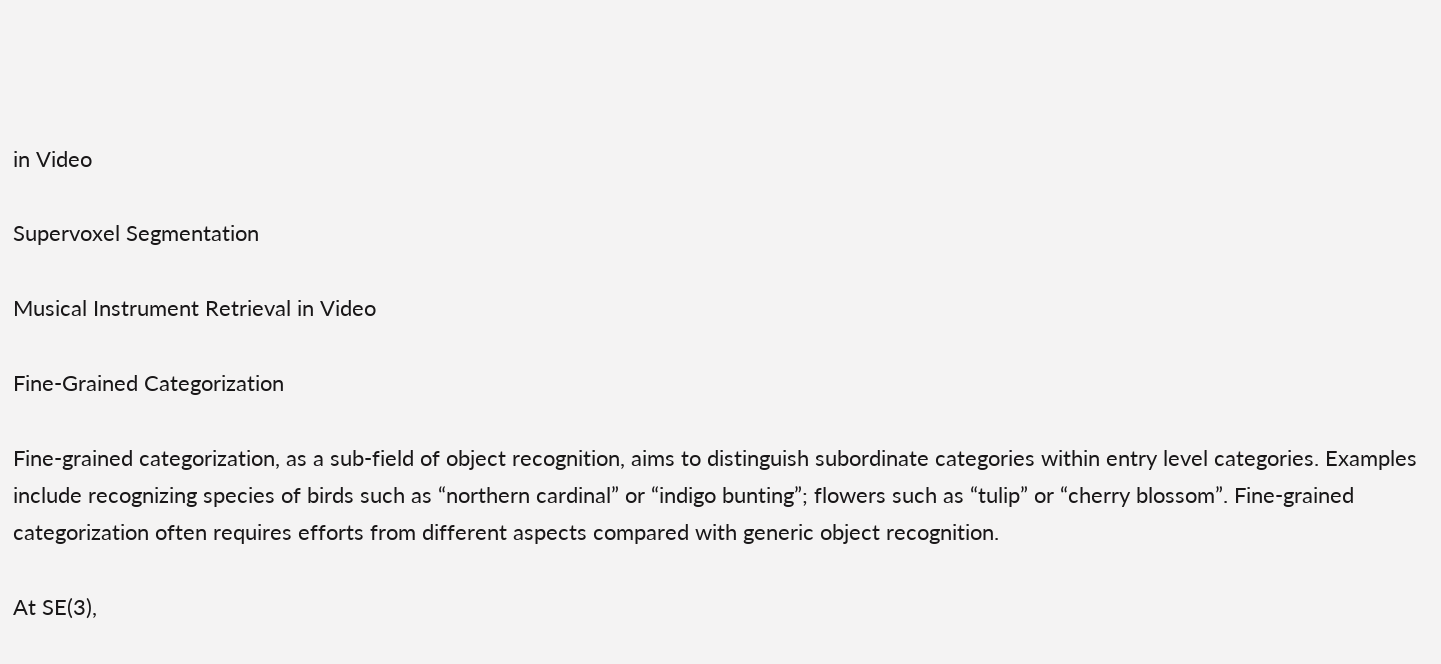in Video

Supervoxel Segmentation

Musical Instrument Retrieval in Video

Fine-Grained Categorization

Fine-grained categorization, as a sub-field of object recognition, aims to distinguish subordinate categories within entry level categories. Examples include recognizing species of birds such as “northern cardinal” or “indigo bunting”; flowers such as “tulip” or “cherry blossom”. Fine-grained categorization often requires efforts from different aspects compared with generic object recognition.

At SE(3),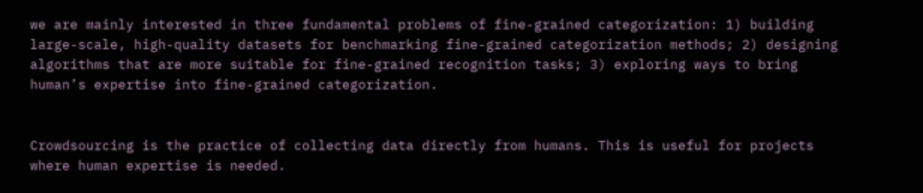we are mainly interested in three fundamental problems of fine-grained categorization: 1) building large-scale, high-quality datasets for benchmarking fine-grained categorization methods; 2) designing algorithms that are more suitable for fine-grained recognition tasks; 3) exploring ways to bring human’s expertise into fine-grained categorization.


Crowdsourcing is the practice of collecting data directly from humans. This is useful for projects where human expertise is needed.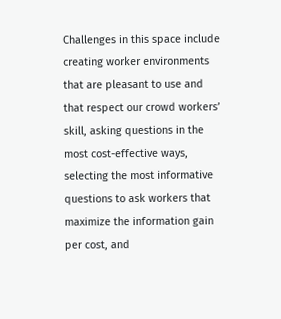Challenges in this space include creating worker environments that are pleasant to use and that respect our crowd workers’ skill, asking questions in the most cost-effective ways, selecting the most informative questions to ask workers that maximize the information gain per cost, and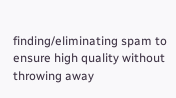finding/eliminating spam to ensure high quality without throwing away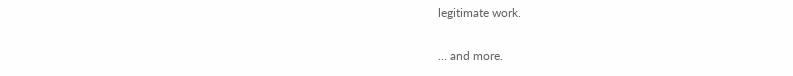legitimate work.

… and more.